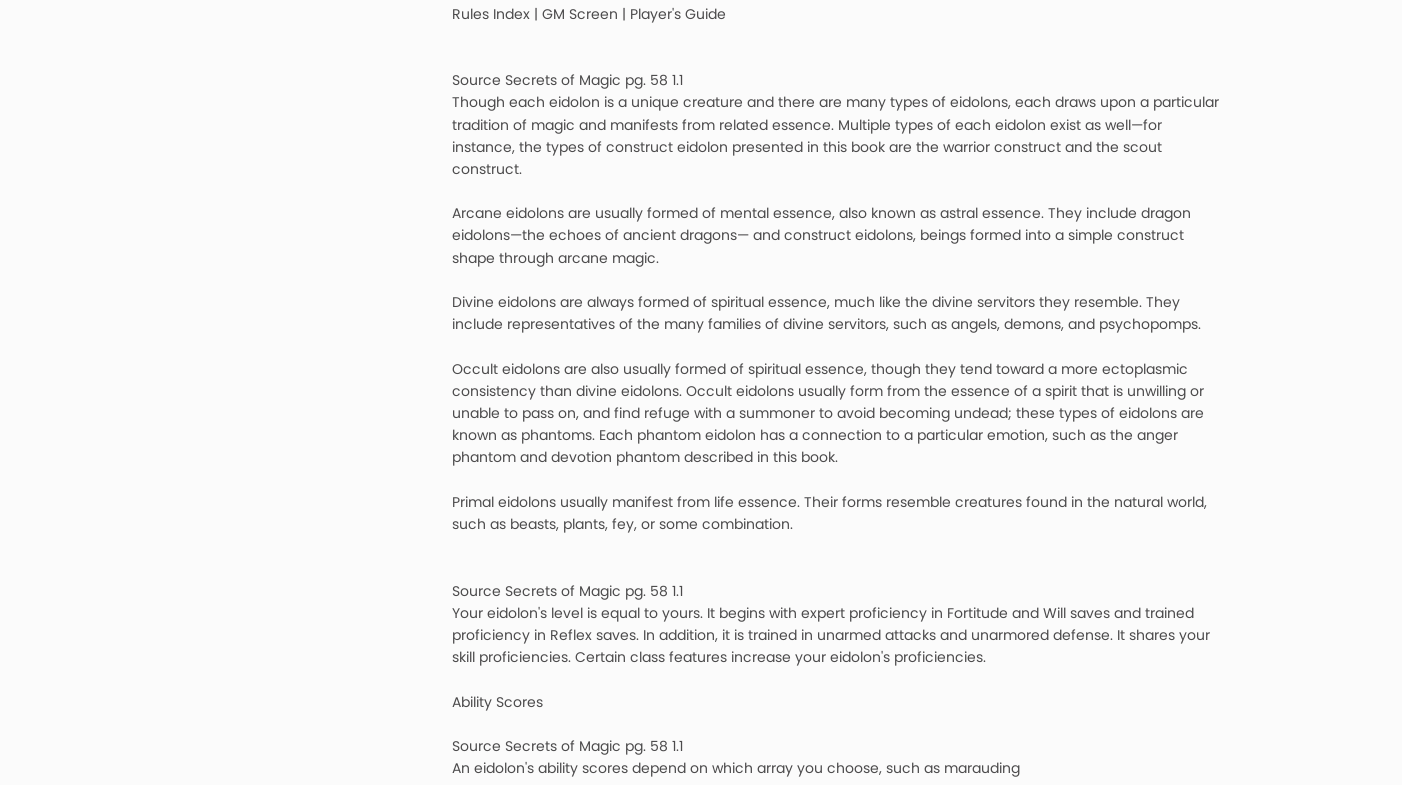Rules Index | GM Screen | Player's Guide


Source Secrets of Magic pg. 58 1.1
Though each eidolon is a unique creature and there are many types of eidolons, each draws upon a particular tradition of magic and manifests from related essence. Multiple types of each eidolon exist as well—for instance, the types of construct eidolon presented in this book are the warrior construct and the scout construct.

Arcane eidolons are usually formed of mental essence, also known as astral essence. They include dragon eidolons—the echoes of ancient dragons— and construct eidolons, beings formed into a simple construct shape through arcane magic.

Divine eidolons are always formed of spiritual essence, much like the divine servitors they resemble. They include representatives of the many families of divine servitors, such as angels, demons, and psychopomps.

Occult eidolons are also usually formed of spiritual essence, though they tend toward a more ectoplasmic consistency than divine eidolons. Occult eidolons usually form from the essence of a spirit that is unwilling or unable to pass on, and find refuge with a summoner to avoid becoming undead; these types of eidolons are known as phantoms. Each phantom eidolon has a connection to a particular emotion, such as the anger phantom and devotion phantom described in this book.

Primal eidolons usually manifest from life essence. Their forms resemble creatures found in the natural world, such as beasts, plants, fey, or some combination.


Source Secrets of Magic pg. 58 1.1
Your eidolon's level is equal to yours. It begins with expert proficiency in Fortitude and Will saves and trained proficiency in Reflex saves. In addition, it is trained in unarmed attacks and unarmored defense. It shares your skill proficiencies. Certain class features increase your eidolon's proficiencies.

Ability Scores

Source Secrets of Magic pg. 58 1.1
An eidolon's ability scores depend on which array you choose, such as marauding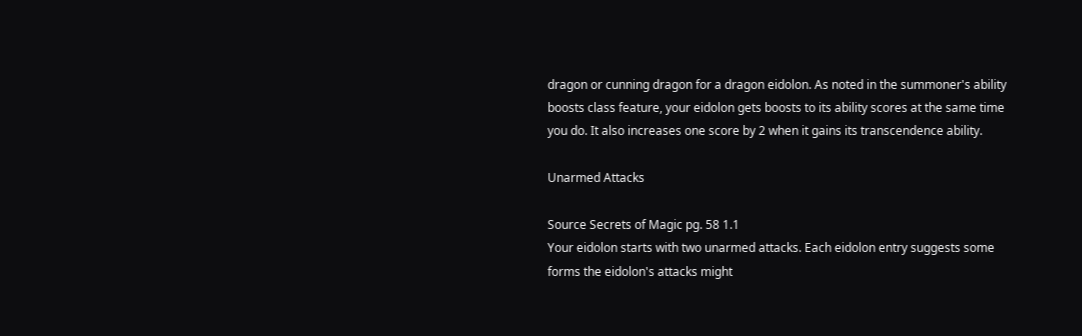dragon or cunning dragon for a dragon eidolon. As noted in the summoner's ability boosts class feature, your eidolon gets boosts to its ability scores at the same time you do. It also increases one score by 2 when it gains its transcendence ability.

Unarmed Attacks

Source Secrets of Magic pg. 58 1.1
Your eidolon starts with two unarmed attacks. Each eidolon entry suggests some forms the eidolon's attacks might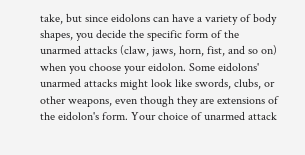take, but since eidolons can have a variety of body shapes, you decide the specific form of the unarmed attacks (claw, jaws, horn, fist, and so on) when you choose your eidolon. Some eidolons' unarmed attacks might look like swords, clubs, or other weapons, even though they are extensions of the eidolon's form. Your choice of unarmed attack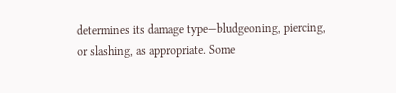determines its damage type—bludgeoning, piercing, or slashing, as appropriate. Some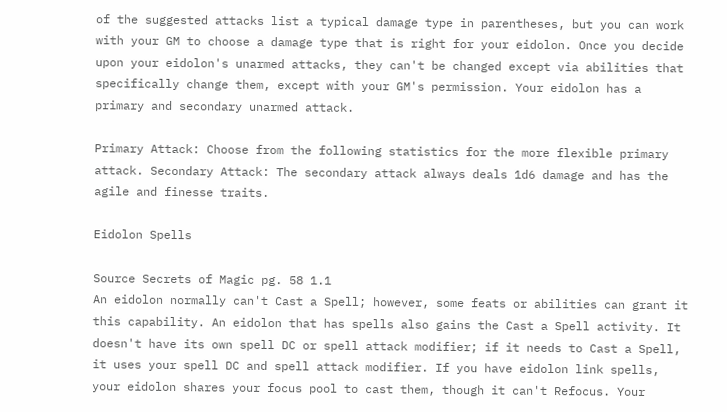of the suggested attacks list a typical damage type in parentheses, but you can work with your GM to choose a damage type that is right for your eidolon. Once you decide upon your eidolon's unarmed attacks, they can't be changed except via abilities that specifically change them, except with your GM's permission. Your eidolon has a primary and secondary unarmed attack.

Primary Attack: Choose from the following statistics for the more flexible primary attack. Secondary Attack: The secondary attack always deals 1d6 damage and has the agile and finesse traits.

Eidolon Spells

Source Secrets of Magic pg. 58 1.1
An eidolon normally can't Cast a Spell; however, some feats or abilities can grant it this capability. An eidolon that has spells also gains the Cast a Spell activity. It doesn't have its own spell DC or spell attack modifier; if it needs to Cast a Spell, it uses your spell DC and spell attack modifier. If you have eidolon link spells, your eidolon shares your focus pool to cast them, though it can't Refocus. Your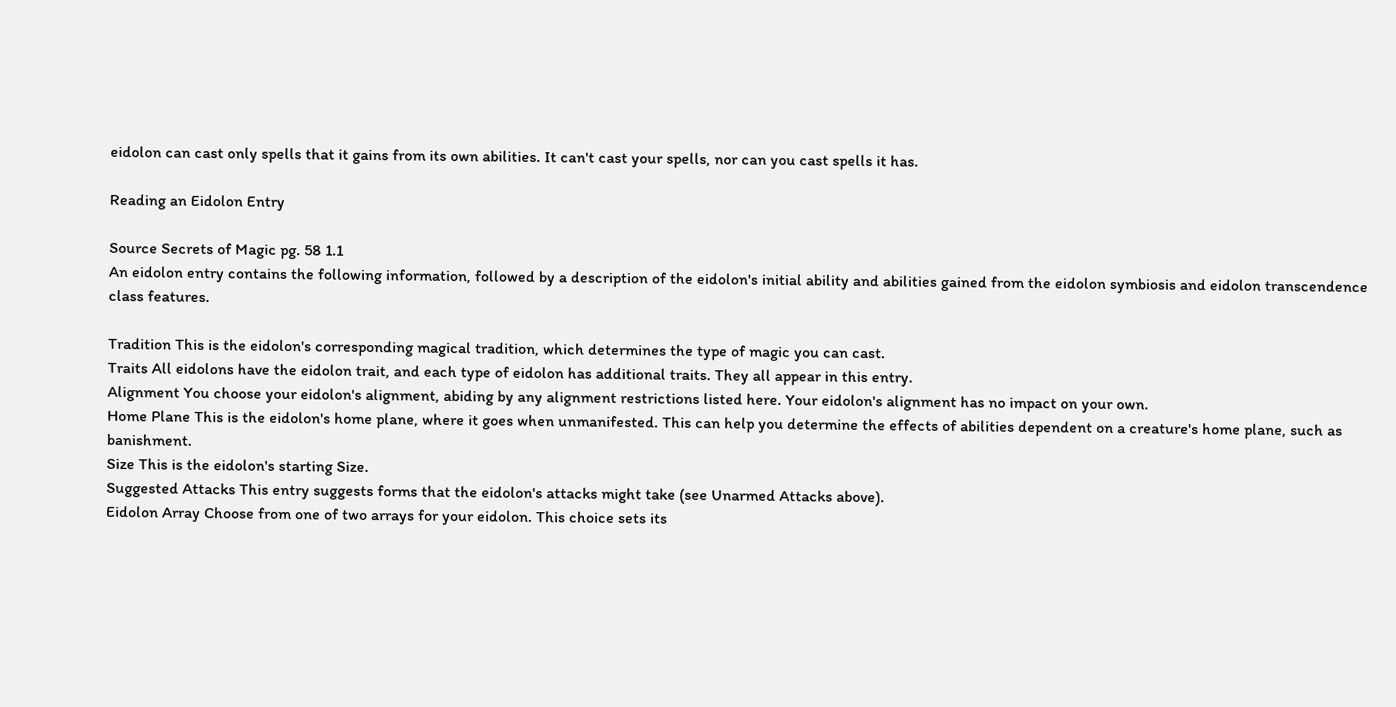eidolon can cast only spells that it gains from its own abilities. It can't cast your spells, nor can you cast spells it has.

Reading an Eidolon Entry

Source Secrets of Magic pg. 58 1.1
An eidolon entry contains the following information, followed by a description of the eidolon's initial ability and abilities gained from the eidolon symbiosis and eidolon transcendence class features.

Tradition This is the eidolon's corresponding magical tradition, which determines the type of magic you can cast.
Traits All eidolons have the eidolon trait, and each type of eidolon has additional traits. They all appear in this entry.
Alignment You choose your eidolon's alignment, abiding by any alignment restrictions listed here. Your eidolon's alignment has no impact on your own.
Home Plane This is the eidolon's home plane, where it goes when unmanifested. This can help you determine the effects of abilities dependent on a creature's home plane, such as banishment.
Size This is the eidolon's starting Size.
Suggested Attacks This entry suggests forms that the eidolon's attacks might take (see Unarmed Attacks above).
Eidolon Array Choose from one of two arrays for your eidolon. This choice sets its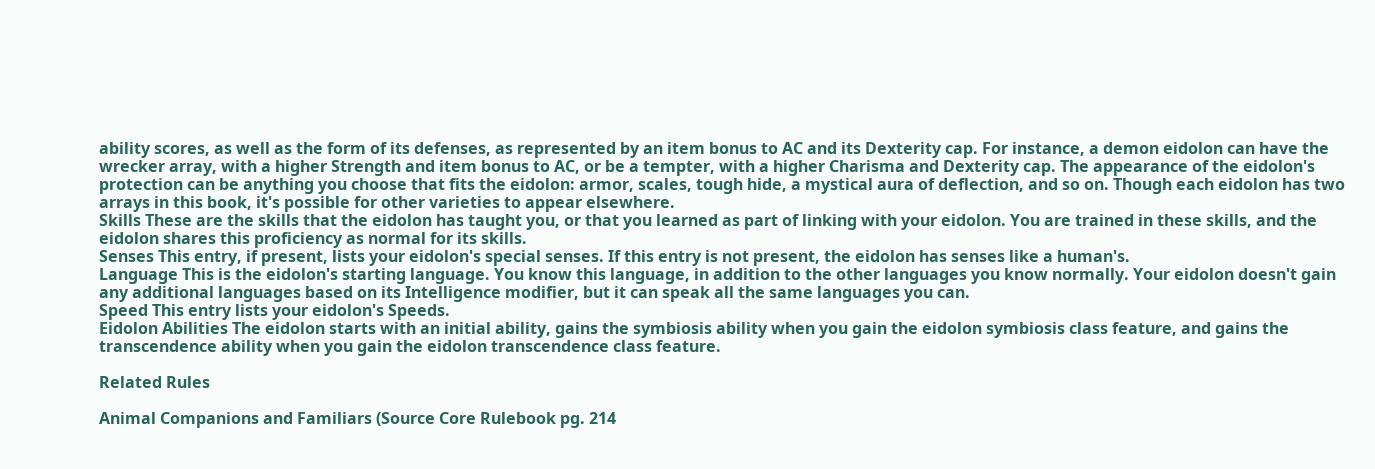ability scores, as well as the form of its defenses, as represented by an item bonus to AC and its Dexterity cap. For instance, a demon eidolon can have the wrecker array, with a higher Strength and item bonus to AC, or be a tempter, with a higher Charisma and Dexterity cap. The appearance of the eidolon's protection can be anything you choose that fits the eidolon: armor, scales, tough hide, a mystical aura of deflection, and so on. Though each eidolon has two arrays in this book, it's possible for other varieties to appear elsewhere.
Skills These are the skills that the eidolon has taught you, or that you learned as part of linking with your eidolon. You are trained in these skills, and the eidolon shares this proficiency as normal for its skills.
Senses This entry, if present, lists your eidolon's special senses. If this entry is not present, the eidolon has senses like a human's.
Language This is the eidolon's starting language. You know this language, in addition to the other languages you know normally. Your eidolon doesn't gain any additional languages based on its Intelligence modifier, but it can speak all the same languages you can.
Speed This entry lists your eidolon's Speeds.
Eidolon Abilities The eidolon starts with an initial ability, gains the symbiosis ability when you gain the eidolon symbiosis class feature, and gains the transcendence ability when you gain the eidolon transcendence class feature.

Related Rules

Animal Companions and Familiars (Source Core Rulebook pg. 214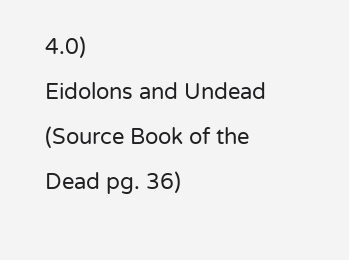4.0)
Eidolons and Undead (Source Book of the Dead pg. 36)